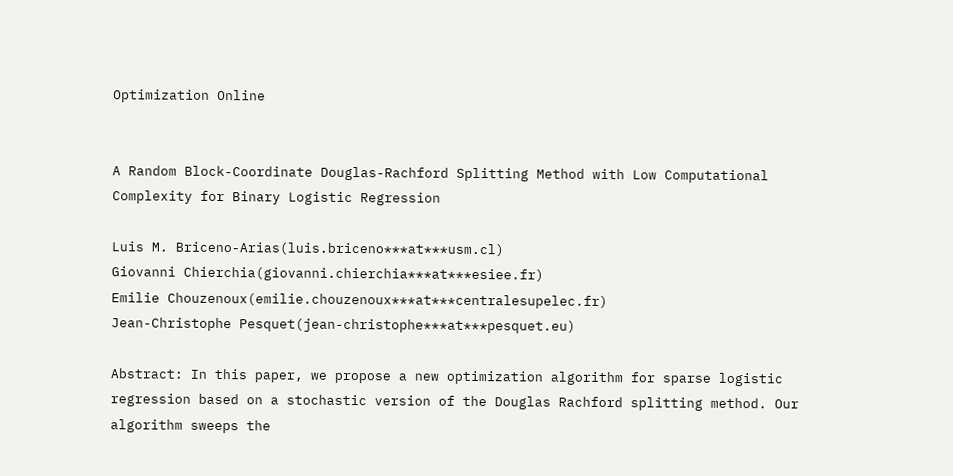Optimization Online


A Random Block-Coordinate Douglas-Rachford Splitting Method with Low Computational Complexity for Binary Logistic Regression

Luis M. Briceno-Arias(luis.briceno***at***usm.cl)
Giovanni Chierchia(giovanni.chierchia***at***esiee.fr)
Emilie Chouzenoux(emilie.chouzenoux***at***centralesupelec.fr)
Jean-Christophe Pesquet(jean-christophe***at***pesquet.eu)

Abstract: In this paper, we propose a new optimization algorithm for sparse logistic regression based on a stochastic version of the Douglas Rachford splitting method. Our algorithm sweeps the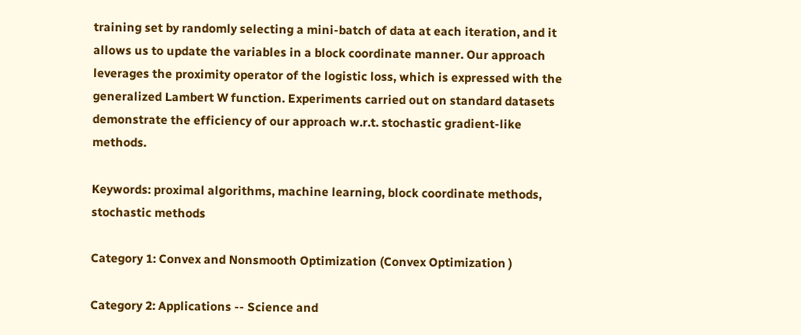training set by randomly selecting a mini-batch of data at each iteration, and it allows us to update the variables in a block coordinate manner. Our approach leverages the proximity operator of the logistic loss, which is expressed with the generalized Lambert W function. Experiments carried out on standard datasets demonstrate the efficiency of our approach w.r.t. stochastic gradient-like methods.

Keywords: proximal algorithms, machine learning, block coordinate methods, stochastic methods

Category 1: Convex and Nonsmooth Optimization (Convex Optimization )

Category 2: Applications -- Science and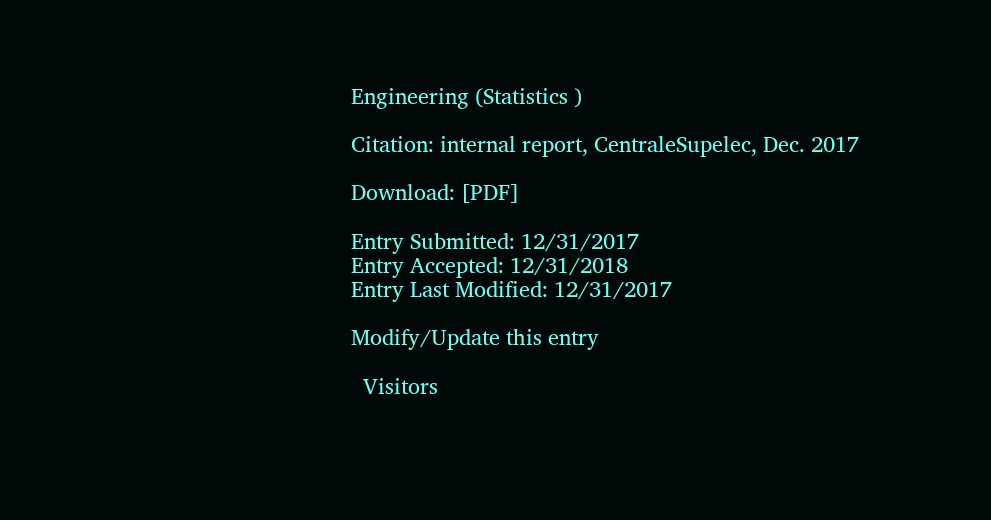Engineering (Statistics )

Citation: internal report, CentraleSupelec, Dec. 2017

Download: [PDF]

Entry Submitted: 12/31/2017
Entry Accepted: 12/31/2018
Entry Last Modified: 12/31/2017

Modify/Update this entry

  Visitors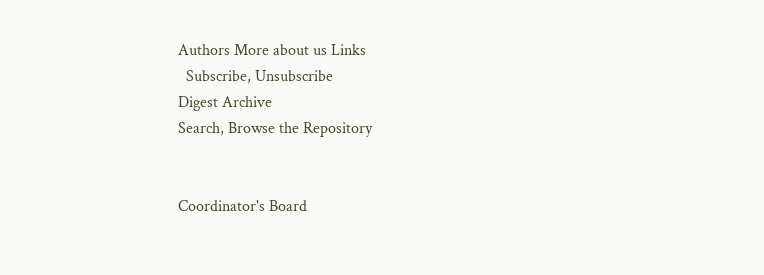Authors More about us Links
  Subscribe, Unsubscribe
Digest Archive
Search, Browse the Repository


Coordinator's Board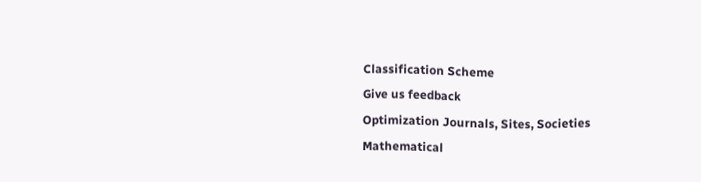Classification Scheme
Give us feedback
Optimization Journals, Sites, Societies
Mathematical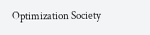Optimization Society